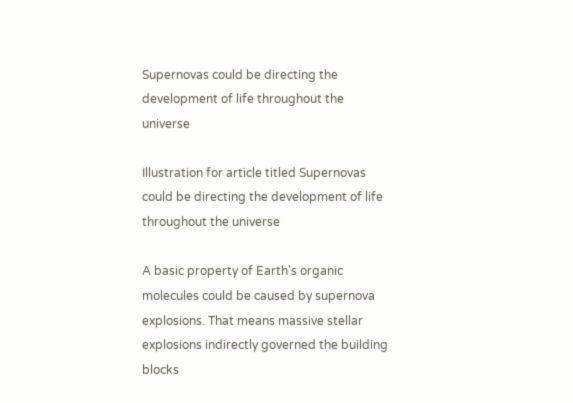Supernovas could be directing the development of life throughout the universe

Illustration for article titled Supernovas could be directing the development of life throughout the universe

A basic property of Earth's organic molecules could be caused by supernova explosions. That means massive stellar explosions indirectly governed the building blocks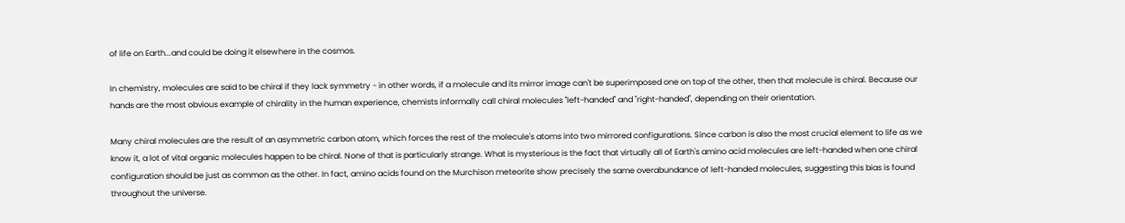of life on Earth...and could be doing it elsewhere in the cosmos.

In chemistry, molecules are said to be chiral if they lack symmetry - in other words, if a molecule and its mirror image can't be superimposed one on top of the other, then that molecule is chiral. Because our hands are the most obvious example of chirality in the human experience, chemists informally call chiral molecules "left-handed" and "right-handed", depending on their orientation.

Many chiral molecules are the result of an asymmetric carbon atom, which forces the rest of the molecule's atoms into two mirrored configurations. Since carbon is also the most crucial element to life as we know it, a lot of vital organic molecules happen to be chiral. None of that is particularly strange. What is mysterious is the fact that virtually all of Earth's amino acid molecules are left-handed when one chiral configuration should be just as common as the other. In fact, amino acids found on the Murchison meteorite show precisely the same overabundance of left-handed molecules, suggesting this bias is found throughout the universe.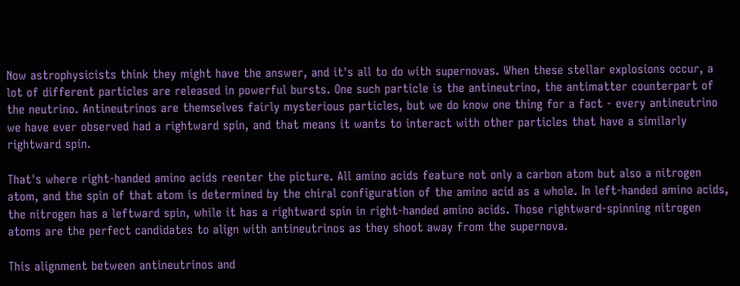Now astrophysicists think they might have the answer, and it's all to do with supernovas. When these stellar explosions occur, a lot of different particles are released in powerful bursts. One such particle is the antineutrino, the antimatter counterpart of the neutrino. Antineutrinos are themselves fairly mysterious particles, but we do know one thing for a fact - every antineutrino we have ever observed had a rightward spin, and that means it wants to interact with other particles that have a similarly rightward spin.

That's where right-handed amino acids reenter the picture. All amino acids feature not only a carbon atom but also a nitrogen atom, and the spin of that atom is determined by the chiral configuration of the amino acid as a whole. In left-handed amino acids, the nitrogen has a leftward spin, while it has a rightward spin in right-handed amino acids. Those rightward-spinning nitrogen atoms are the perfect candidates to align with antineutrinos as they shoot away from the supernova.

This alignment between antineutrinos and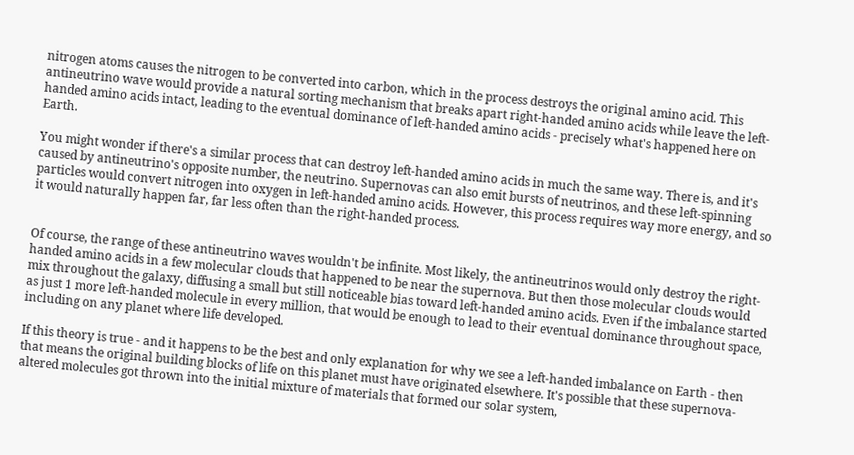nitrogen atoms causes the nitrogen to be converted into carbon, which in the process destroys the original amino acid. This antineutrino wave would provide a natural sorting mechanism that breaks apart right-handed amino acids while leave the left-handed amino acids intact, leading to the eventual dominance of left-handed amino acids - precisely what's happened here on Earth.

You might wonder if there's a similar process that can destroy left-handed amino acids in much the same way. There is, and it's caused by antineutrino's opposite number, the neutrino. Supernovas can also emit bursts of neutrinos, and these left-spinning particles would convert nitrogen into oxygen in left-handed amino acids. However, this process requires way more energy, and so it would naturally happen far, far less often than the right-handed process.


Of course, the range of these antineutrino waves wouldn't be infinite. Most likely, the antineutrinos would only destroy the right-handed amino acids in a few molecular clouds that happened to be near the supernova. But then those molecular clouds would mix throughout the galaxy, diffusing a small but still noticeable bias toward left-handed amino acids. Even if the imbalance started as just 1 more left-handed molecule in every million, that would be enough to lead to their eventual dominance throughout space, including on any planet where life developed.

If this theory is true - and it happens to be the best and only explanation for why we see a left-handed imbalance on Earth - then that means the original building blocks of life on this planet must have originated elsewhere. It's possible that these supernova-altered molecules got thrown into the initial mixture of materials that formed our solar system,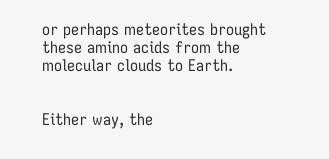or perhaps meteorites brought these amino acids from the molecular clouds to Earth.


Either way, the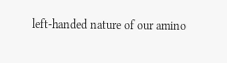left-handed nature of our amino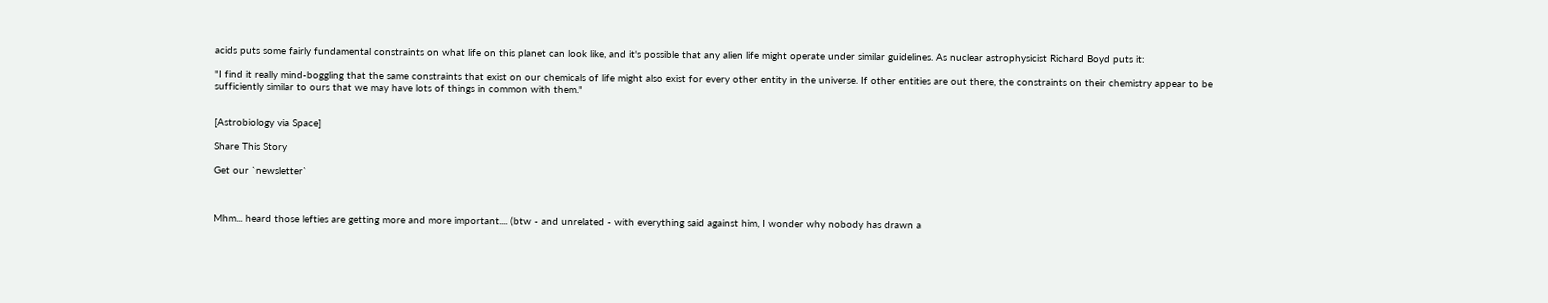acids puts some fairly fundamental constraints on what life on this planet can look like, and it's possible that any alien life might operate under similar guidelines. As nuclear astrophysicist Richard Boyd puts it:

"I find it really mind-boggling that the same constraints that exist on our chemicals of life might also exist for every other entity in the universe. If other entities are out there, the constraints on their chemistry appear to be sufficiently similar to ours that we may have lots of things in common with them."


[Astrobiology via Space]

Share This Story

Get our `newsletter`



Mhm... heard those lefties are getting more and more important.... (btw - and unrelated - with everything said against him, I wonder why nobody has drawn a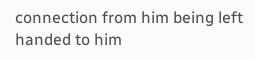connection from him being left handed to him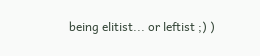being elitist... or leftist ;) )